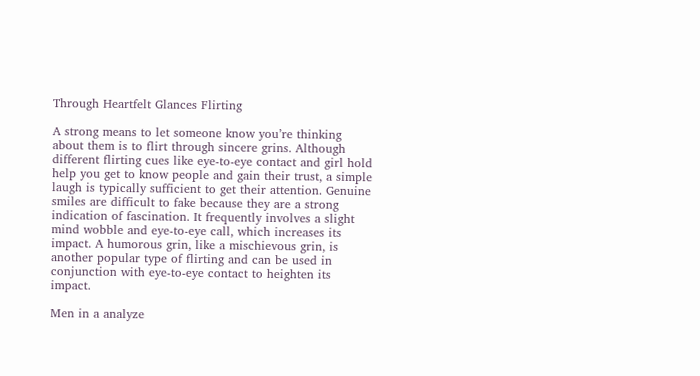Through Heartfelt Glances Flirting

A strong means to let someone know you’re thinking about them is to flirt through sincere grins. Although different flirting cues like eye-to-eye contact and girl hold help you get to know people and gain their trust, a simple laugh is typically sufficient to get their attention. Genuine smiles are difficult to fake because they are a strong indication of fascination. It frequently involves a slight mind wobble and eye-to-eye call, which increases its impact. A humorous grin, like a mischievous grin, is another popular type of flirting and can be used in conjunction with eye-to-eye contact to heighten its impact.

Men in a analyze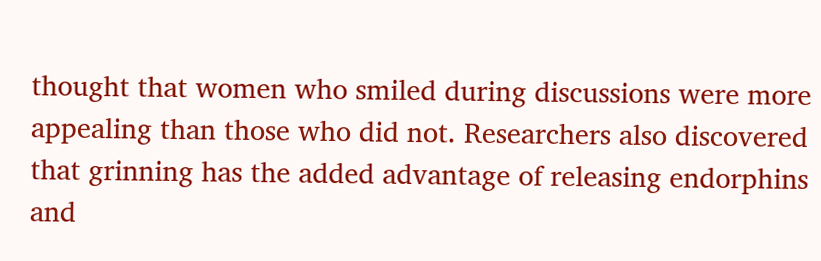thought that women who smiled during discussions were more appealing than those who did not. Researchers also discovered that grinning has the added advantage of releasing endorphins and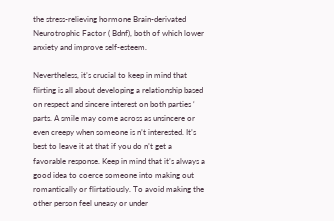the stress-relieving hormone Brain-derivated Neurotrophic Factor ( Bdnf), both of which lower anxiety and improve self-esteem.

Nevertheless, it’s crucial to keep in mind that flirting is all about developing a relationship based on respect and sincere interest on both parties ‘ parts. A smile may come across as unsincere or even creepy when someone is n’t interested. It’s best to leave it at that if you do n’t get a favorable response. Keep in mind that it’s always a good idea to coerce someone into making out romantically or flirtatiously. To avoid making the other person feel uneasy or under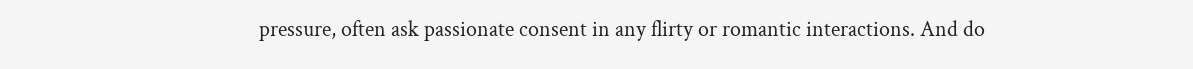pressure, often ask passionate consent in any flirty or romantic interactions. And do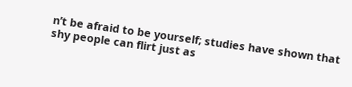n’t be afraid to be yourself; studies have shown that shy people can flirt just as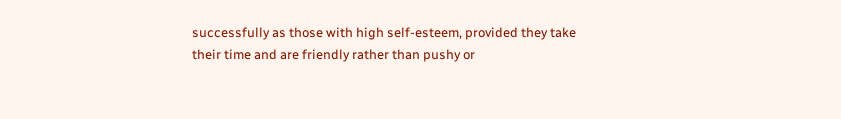successfully as those with high self-esteem, provided they take their time and are friendly rather than pushy or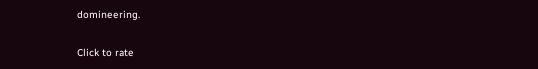domineering.

Click to rate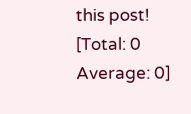this post!
[Total: 0 Average: 0]